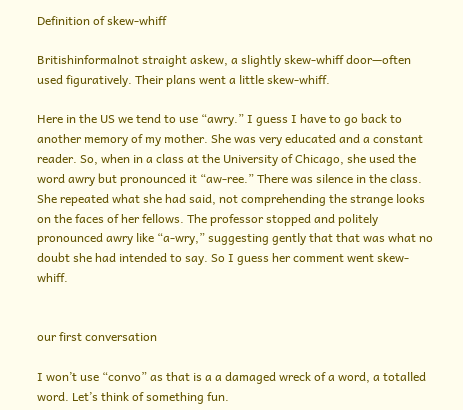Definition of skew-whiff

Britishinformalnot straight askew, a slightly skew-whiff door—often used figuratively. Their plans went a little skew-whiff.

Here in the US we tend to use “awry.” I guess I have to go back to another memory of my mother. She was very educated and a constant reader. So, when in a class at the University of Chicago, she used the word awry but pronounced it “aw-ree.” There was silence in the class. She repeated what she had said, not comprehending the strange looks on the faces of her fellows. The professor stopped and politely pronounced awry like “a-wry,” suggesting gently that that was what no doubt she had intended to say. So I guess her comment went skew-whiff.


our first conversation

I won’t use “convo” as that is a a damaged wreck of a word, a totalled word. Let’s think of something fun.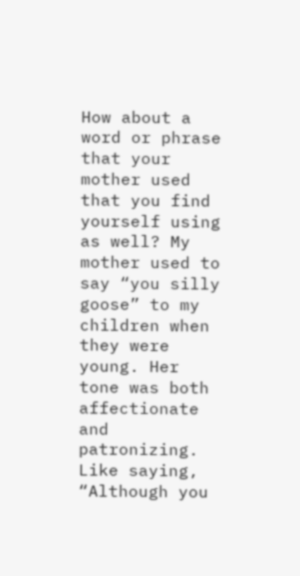How about a word or phrase that your mother used that you find yourself using as well? My mother used to say “you silly goose” to my children when they were young. Her tone was both affectionate and patronizing. Like saying, “Although you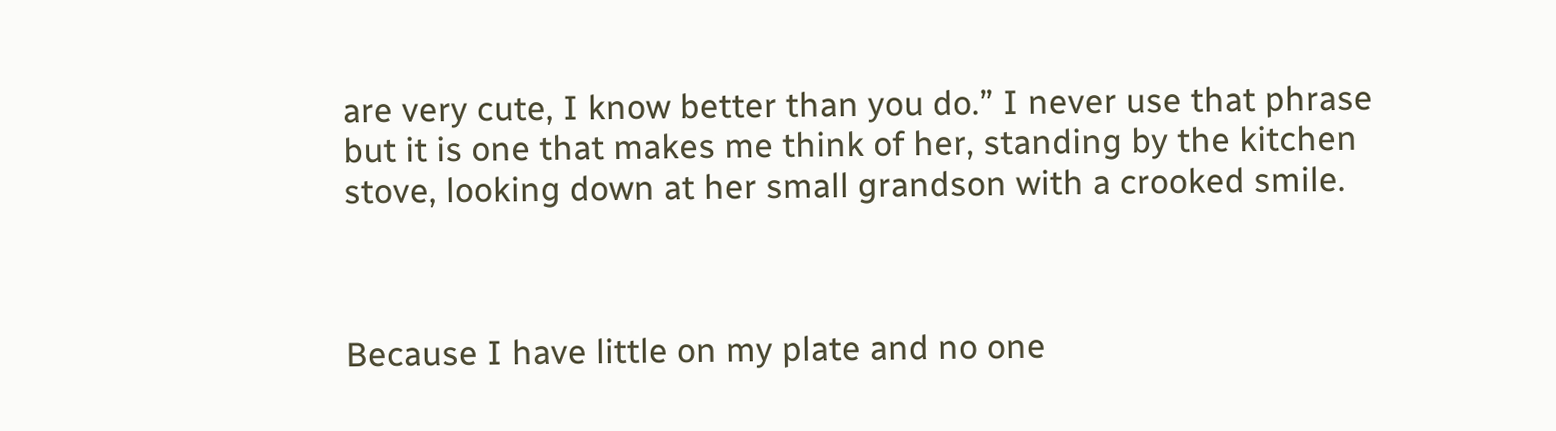are very cute, I know better than you do.” I never use that phrase but it is one that makes me think of her, standing by the kitchen stove, looking down at her small grandson with a crooked smile.



Because I have little on my plate and no one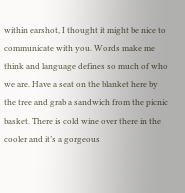within earshot, I thought it might be nice to communicate with you. Words make me think and language defines so much of who we are. Have a seat on the blanket here by the tree and grab a sandwich from the picnic basket. There is cold wine over there in the cooler and it’s a gorgeous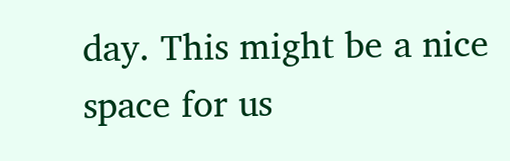day. This might be a nice space for us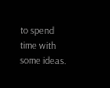to spend time with some ideas.